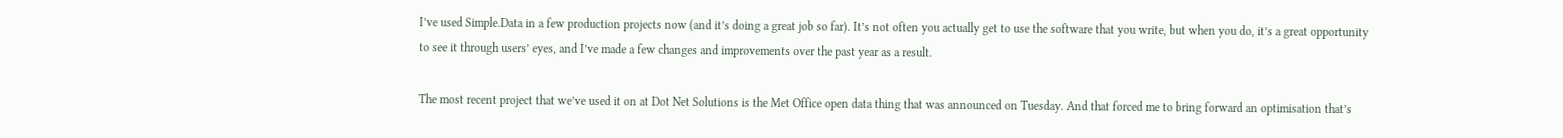I’ve used Simple.Data in a few production projects now (and it’s doing a great job so far). It’s not often you actually get to use the software that you write, but when you do, it’s a great opportunity to see it through users’ eyes, and I’ve made a few changes and improvements over the past year as a result.

The most recent project that we’ve used it on at Dot Net Solutions is the Met Office open data thing that was announced on Tuesday. And that forced me to bring forward an optimisation that’s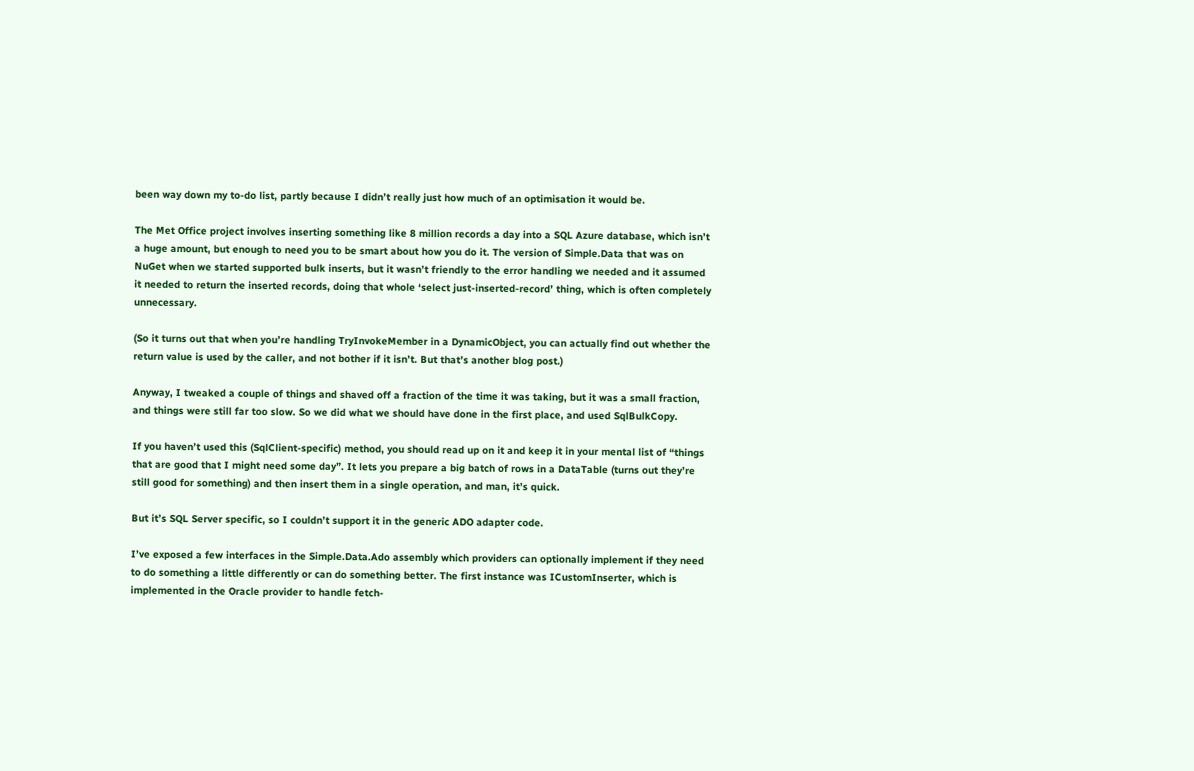been way down my to-do list, partly because I didn’t really just how much of an optimisation it would be.

The Met Office project involves inserting something like 8 million records a day into a SQL Azure database, which isn’t a huge amount, but enough to need you to be smart about how you do it. The version of Simple.Data that was on NuGet when we started supported bulk inserts, but it wasn’t friendly to the error handling we needed and it assumed it needed to return the inserted records, doing that whole ‘select just-inserted-record’ thing, which is often completely unnecessary.

(So it turns out that when you’re handling TryInvokeMember in a DynamicObject, you can actually find out whether the return value is used by the caller, and not bother if it isn’t. But that’s another blog post.)

Anyway, I tweaked a couple of things and shaved off a fraction of the time it was taking, but it was a small fraction, and things were still far too slow. So we did what we should have done in the first place, and used SqlBulkCopy.

If you haven’t used this (SqlClient-specific) method, you should read up on it and keep it in your mental list of “things that are good that I might need some day”. It lets you prepare a big batch of rows in a DataTable (turns out they’re still good for something) and then insert them in a single operation, and man, it’s quick.

But it’s SQL Server specific, so I couldn’t support it in the generic ADO adapter code.

I’ve exposed a few interfaces in the Simple.Data.Ado assembly which providers can optionally implement if they need to do something a little differently or can do something better. The first instance was ICustomInserter, which is implemented in the Oracle provider to handle fetch-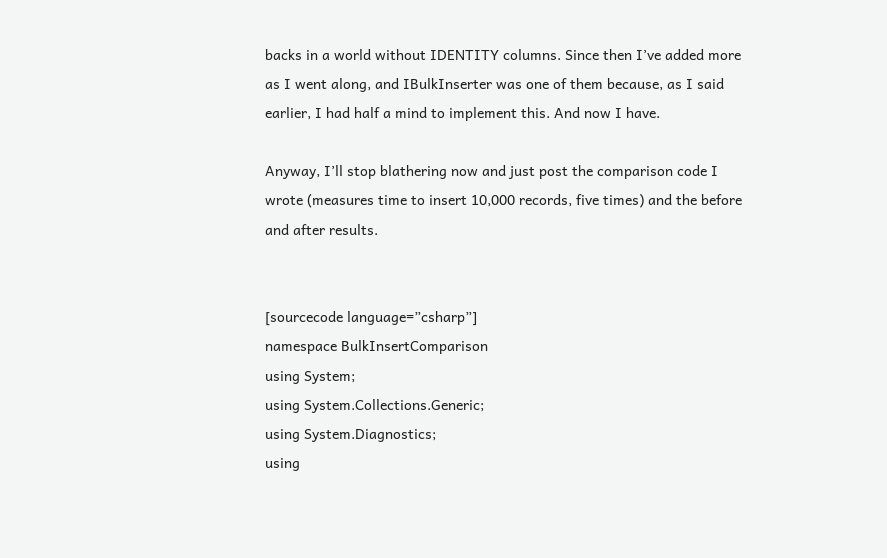backs in a world without IDENTITY columns. Since then I’ve added more as I went along, and IBulkInserter was one of them because, as I said earlier, I had half a mind to implement this. And now I have.

Anyway, I’ll stop blathering now and just post the comparison code I wrote (measures time to insert 10,000 records, five times) and the before and after results.


[sourcecode language=”csharp”]
namespace BulkInsertComparison
using System;
using System.Collections.Generic;
using System.Diagnostics;
using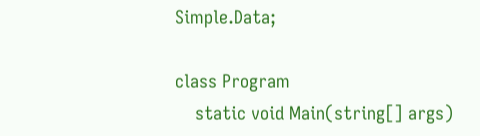Simple.Data;

class Program
    static void Main(string[] args)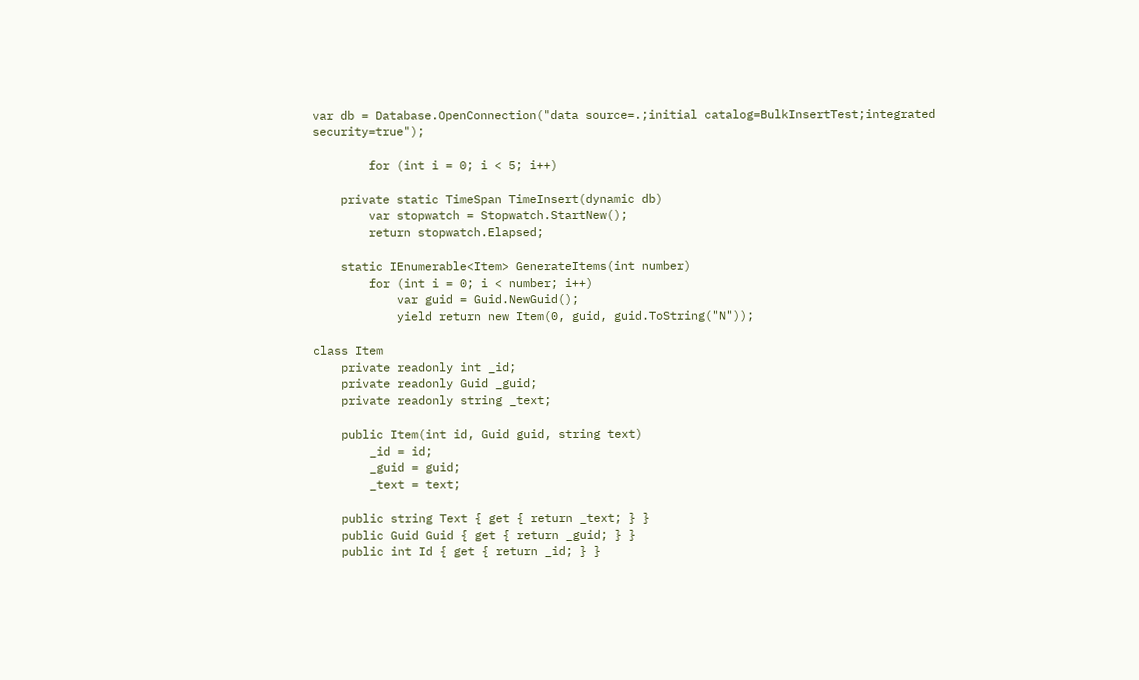var db = Database.OpenConnection("data source=.;initial catalog=BulkInsertTest;integrated security=true");

        for (int i = 0; i < 5; i++)

    private static TimeSpan TimeInsert(dynamic db)
        var stopwatch = Stopwatch.StartNew();
        return stopwatch.Elapsed;

    static IEnumerable<Item> GenerateItems(int number)
        for (int i = 0; i < number; i++)
            var guid = Guid.NewGuid();
            yield return new Item(0, guid, guid.ToString("N"));

class Item
    private readonly int _id;
    private readonly Guid _guid;
    private readonly string _text;

    public Item(int id, Guid guid, string text)
        _id = id;
        _guid = guid;
        _text = text;

    public string Text { get { return _text; } }
    public Guid Guid { get { return _guid; } }
    public int Id { get { return _id; } }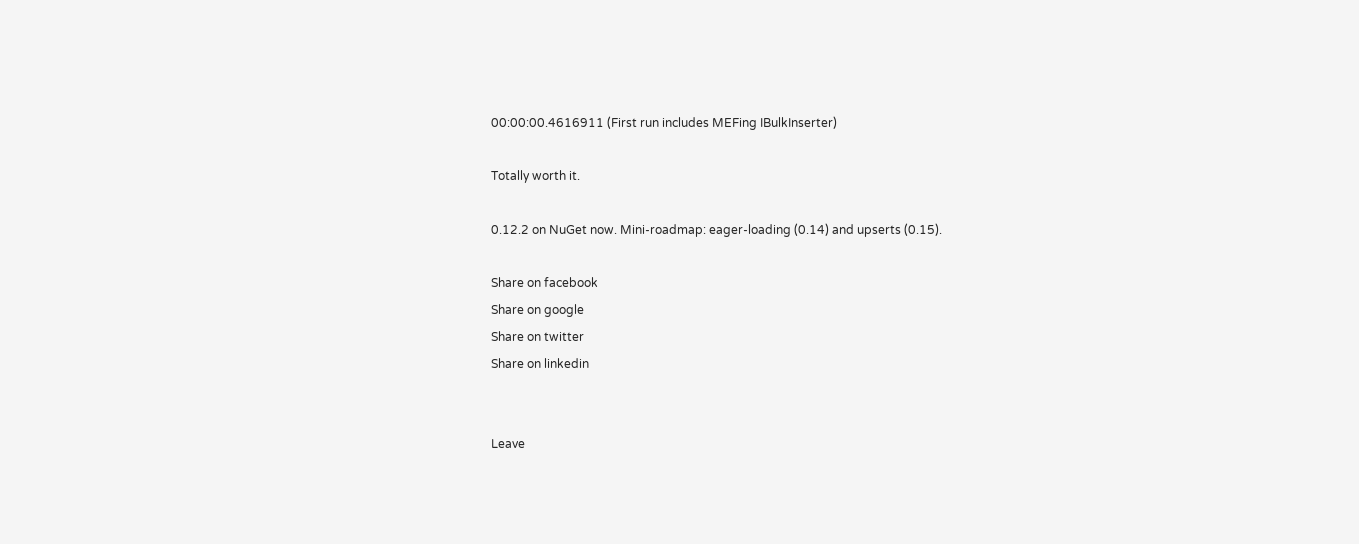00:00:00.4616911 (First run includes MEFing IBulkInserter)

Totally worth it.

0.12.2 on NuGet now. Mini-roadmap: eager-loading (0.14) and upserts (0.15).

Share on facebook
Share on google
Share on twitter
Share on linkedin


Leave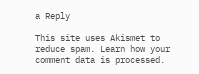a Reply

This site uses Akismet to reduce spam. Learn how your comment data is processed.